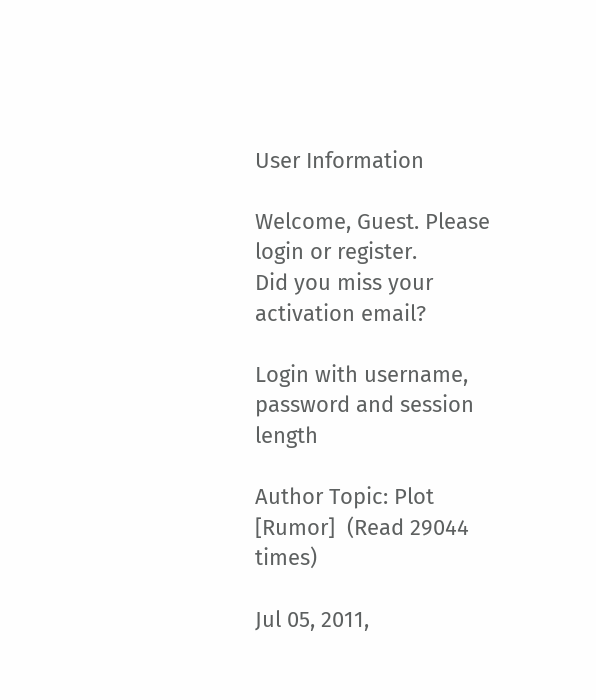User Information

Welcome, Guest. Please login or register.
Did you miss your activation email?

Login with username, password and session length

Author Topic: Plot [Rumor]  (Read 29044 times)

Jul 05, 2011,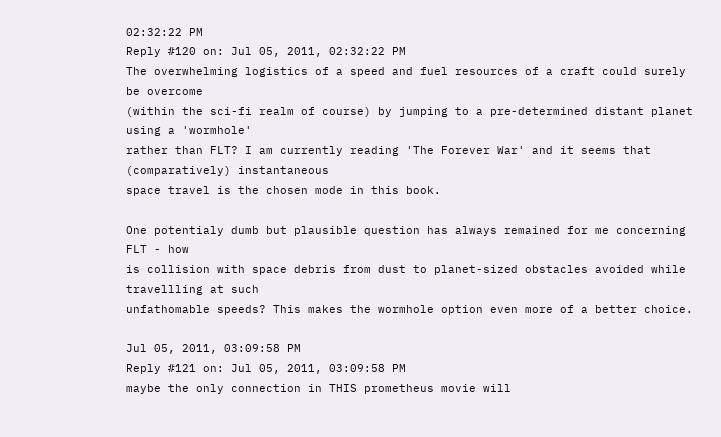02:32:22 PM
Reply #120 on: Jul 05, 2011, 02:32:22 PM
The overwhelming logistics of a speed and fuel resources of a craft could surely be overcome
(within the sci-fi realm of course) by jumping to a pre-determined distant planet using a 'wormhole'
rather than FLT? I am currently reading 'The Forever War' and it seems that (comparatively) instantaneous
space travel is the chosen mode in this book.

One potentialy dumb but plausible question has always remained for me concerning FLT - how
is collision with space debris from dust to planet-sized obstacles avoided while travellling at such
unfathomable speeds? This makes the wormhole option even more of a better choice.

Jul 05, 2011, 03:09:58 PM
Reply #121 on: Jul 05, 2011, 03:09:58 PM
maybe the only connection in THIS prometheus movie will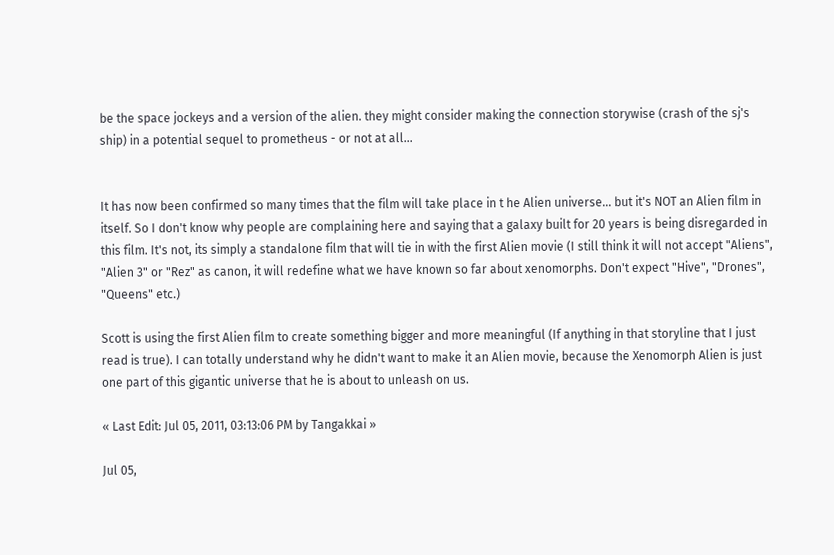be the space jockeys and a version of the alien. they might consider making the connection storywise (crash of the sj's ship) in a potential sequel to prometheus - or not at all...


It has now been confirmed so many times that the film will take place in t he Alien universe... but it's NOT an Alien film in itself. So I don't know why people are complaining here and saying that a galaxy built for 20 years is being disregarded in this film. It's not, its simply a standalone film that will tie in with the first Alien movie (I still think it will not accept "Aliens", "Alien 3" or "Rez" as canon, it will redefine what we have known so far about xenomorphs. Don't expect "Hive", "Drones", "Queens" etc.)

Scott is using the first Alien film to create something bigger and more meaningful (If anything in that storyline that I just read is true). I can totally understand why he didn't want to make it an Alien movie, because the Xenomorph Alien is just one part of this gigantic universe that he is about to unleash on us.

« Last Edit: Jul 05, 2011, 03:13:06 PM by Tangakkai »

Jul 05,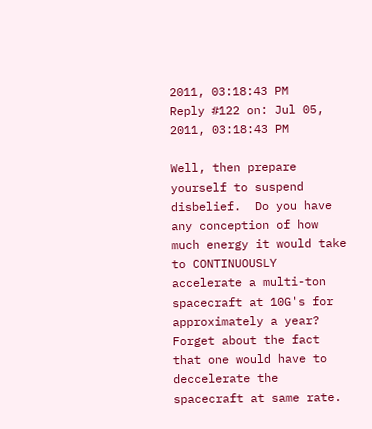2011, 03:18:43 PM
Reply #122 on: Jul 05, 2011, 03:18:43 PM

Well, then prepare yourself to suspend disbelief.  Do you have any conception of how much energy it would take to CONTINUOUSLY accelerate a multi-ton spacecraft at 10G's for approximately a year?  Forget about the fact that one would have to deccelerate the spacecraft at same rate.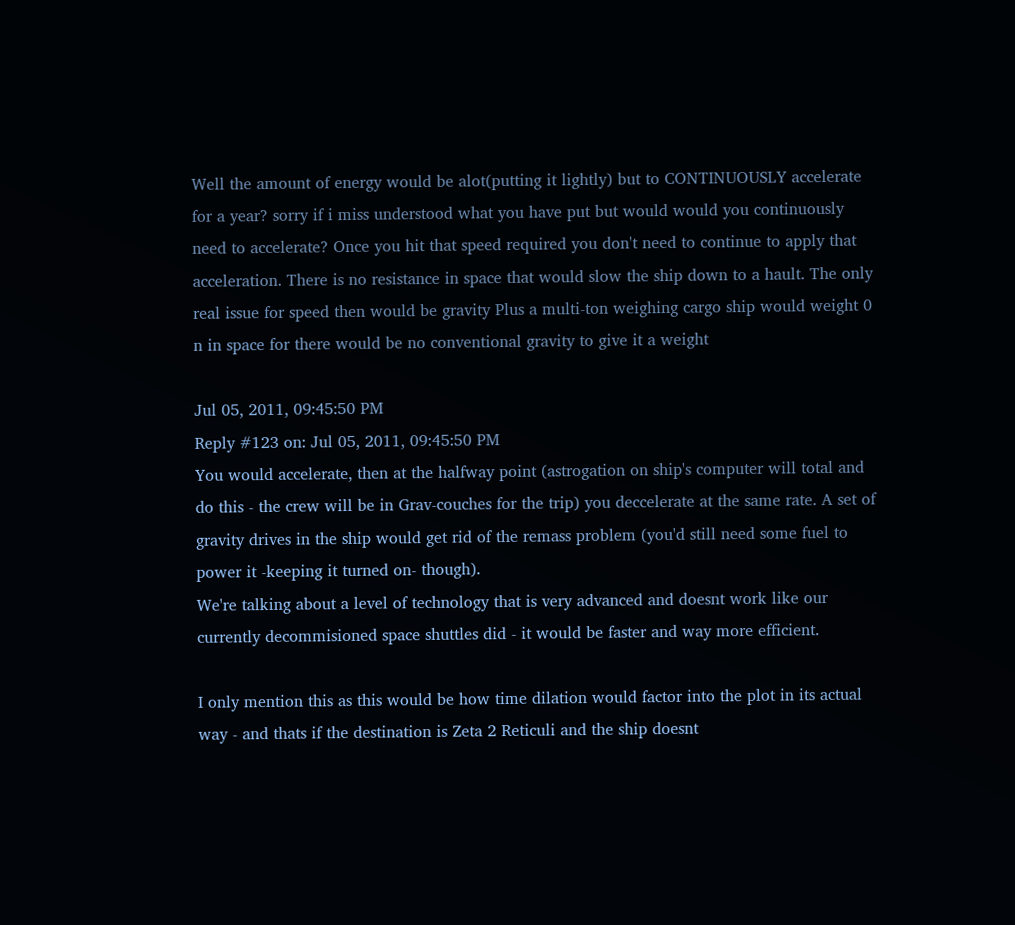Well the amount of energy would be alot(putting it lightly) but to CONTINUOUSLY accelerate for a year? sorry if i miss understood what you have put but would would you continuously need to accelerate? Once you hit that speed required you don't need to continue to apply that acceleration. There is no resistance in space that would slow the ship down to a hault. The only real issue for speed then would be gravity Plus a multi-ton weighing cargo ship would weight 0 n in space for there would be no conventional gravity to give it a weight

Jul 05, 2011, 09:45:50 PM
Reply #123 on: Jul 05, 2011, 09:45:50 PM
You would accelerate, then at the halfway point (astrogation on ship's computer will total and do this - the crew will be in Grav-couches for the trip) you deccelerate at the same rate. A set of gravity drives in the ship would get rid of the remass problem (you'd still need some fuel to power it -keeping it turned on- though).
We're talking about a level of technology that is very advanced and doesnt work like our currently decommisioned space shuttles did - it would be faster and way more efficient.

I only mention this as this would be how time dilation would factor into the plot in its actual way - and thats if the destination is Zeta 2 Reticuli and the ship doesnt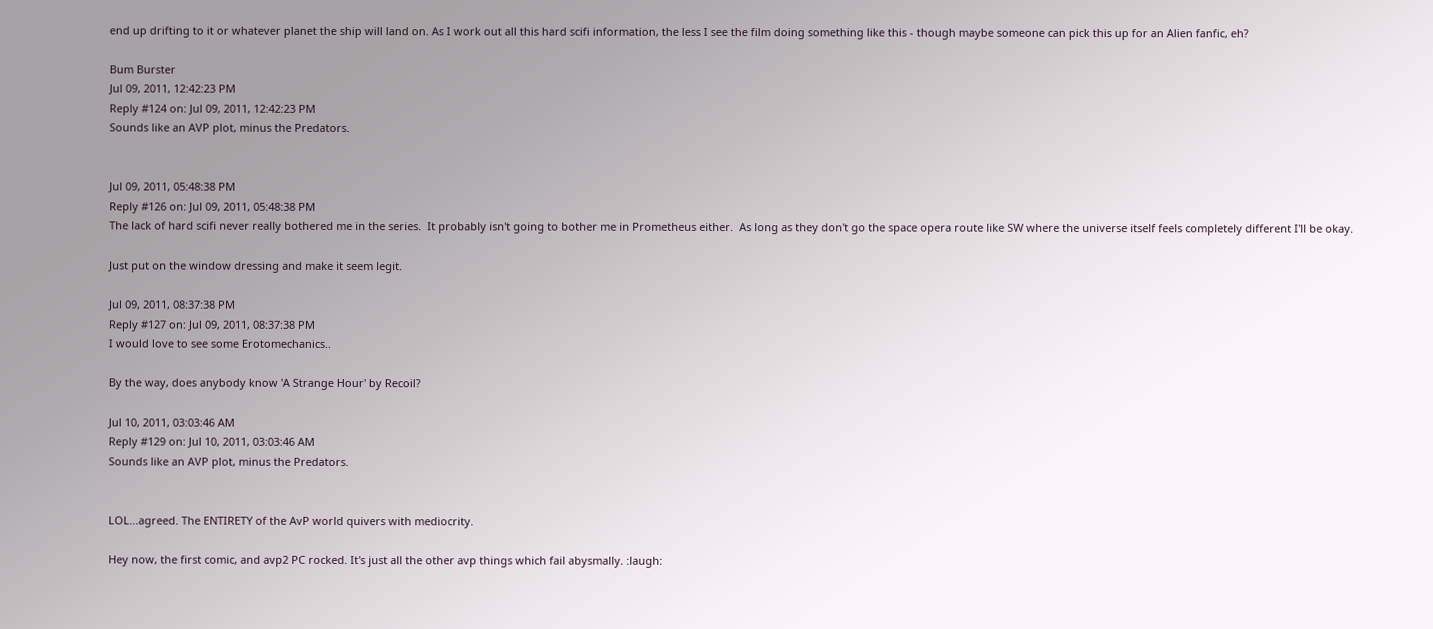end up drifting to it or whatever planet the ship will land on. As I work out all this hard scifi information, the less I see the film doing something like this - though maybe someone can pick this up for an Alien fanfic, eh?

Bum Burster
Jul 09, 2011, 12:42:23 PM
Reply #124 on: Jul 09, 2011, 12:42:23 PM
Sounds like an AVP plot, minus the Predators.


Jul 09, 2011, 05:48:38 PM
Reply #126 on: Jul 09, 2011, 05:48:38 PM
The lack of hard scifi never really bothered me in the series.  It probably isn't going to bother me in Prometheus either.  As long as they don't go the space opera route like SW where the universe itself feels completely different I'll be okay.

Just put on the window dressing and make it seem legit.

Jul 09, 2011, 08:37:38 PM
Reply #127 on: Jul 09, 2011, 08:37:38 PM
I would love to see some Erotomechanics..

By the way, does anybody know 'A Strange Hour' by Recoil?

Jul 10, 2011, 03:03:46 AM
Reply #129 on: Jul 10, 2011, 03:03:46 AM
Sounds like an AVP plot, minus the Predators.


LOL...agreed. The ENTIRETY of the AvP world quivers with mediocrity.

Hey now, the first comic, and avp2 PC rocked. It's just all the other avp things which fail abysmally. :laugh: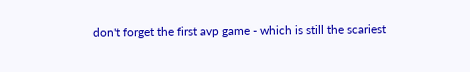don't forget the first avp game - which is still the scariest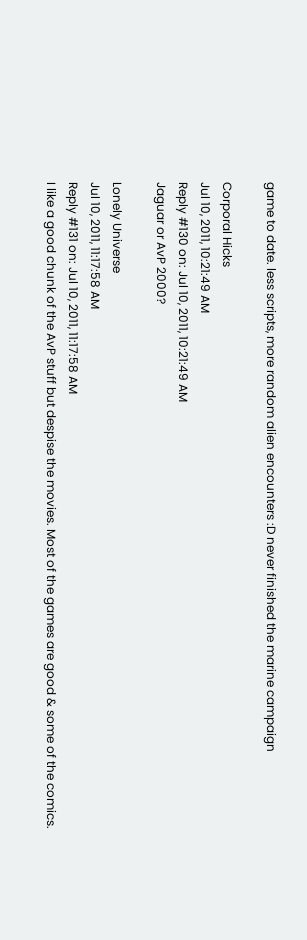game to date. less scripts, more random alien encounters :D never finished the marine campaign

Corporal Hicks
Jul 10, 2011, 10:21:49 AM
Reply #130 on: Jul 10, 2011, 10:21:49 AM
Jaguar or AvP 2000?

Lonely Universe
Jul 10, 2011, 11:17:58 AM
Reply #131 on: Jul 10, 2011, 11:17:58 AM
I like a good chunk of the AvP stuff but despise the movies. Most of the games are good & some of the comics.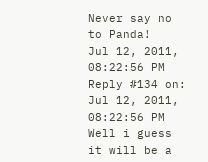Never say no to Panda!
Jul 12, 2011, 08:22:56 PM
Reply #134 on: Jul 12, 2011, 08:22:56 PM
Well i guess it will be a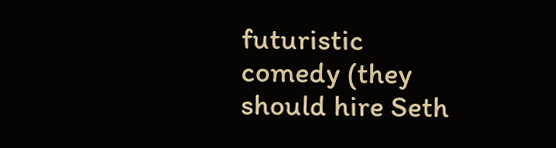futuristic comedy (they should hire Seth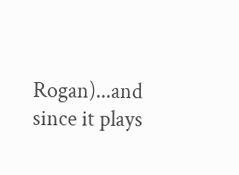Rogan)...and since it plays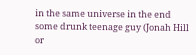in the same universe in the end some drunk teenage guy (Jonah Hill or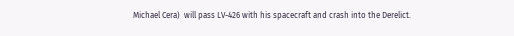Michael Cera)  will pass LV-426 with his spacecraft and crash into the Derelict.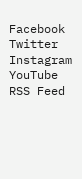Facebook Twitter Instagram YouTube RSS Feed